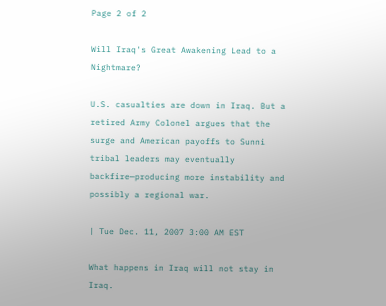Page 2 of 2

Will Iraq's Great Awakening Lead to a Nightmare?

U.S. casualties are down in Iraq. But a retired Army Colonel argues that the surge and American payoffs to Sunni tribal leaders may eventually backfire—producing more instability and possibly a regional war.

| Tue Dec. 11, 2007 3:00 AM EST

What happens in Iraq will not stay in Iraq.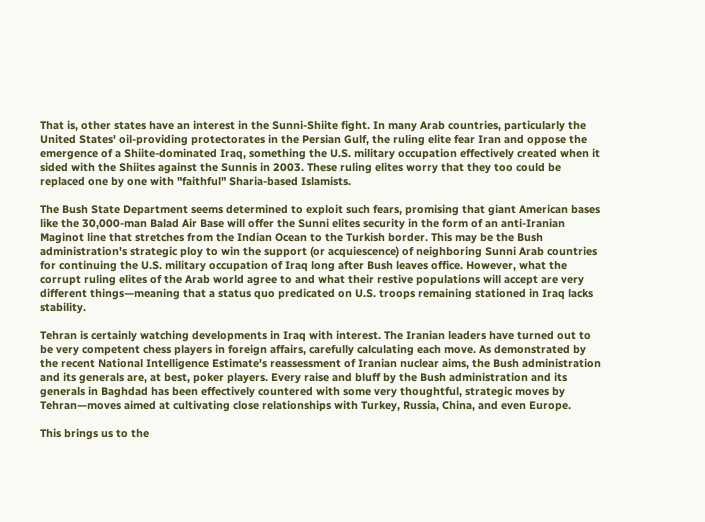That is, other states have an interest in the Sunni-Shiite fight. In many Arab countries, particularly the United States' oil-providing protectorates in the Persian Gulf, the ruling elite fear Iran and oppose the emergence of a Shiite-dominated Iraq, something the U.S. military occupation effectively created when it sided with the Shiites against the Sunnis in 2003. These ruling elites worry that they too could be replaced one by one with "faithful" Sharia-based Islamists.

The Bush State Department seems determined to exploit such fears, promising that giant American bases like the 30,000-man Balad Air Base will offer the Sunni elites security in the form of an anti-Iranian Maginot line that stretches from the Indian Ocean to the Turkish border. This may be the Bush administration's strategic ploy to win the support (or acquiescence) of neighboring Sunni Arab countries for continuing the U.S. military occupation of Iraq long after Bush leaves office. However, what the corrupt ruling elites of the Arab world agree to and what their restive populations will accept are very different things—meaning that a status quo predicated on U.S. troops remaining stationed in Iraq lacks stability.

Tehran is certainly watching developments in Iraq with interest. The Iranian leaders have turned out to be very competent chess players in foreign affairs, carefully calculating each move. As demonstrated by the recent National Intelligence Estimate's reassessment of Iranian nuclear aims, the Bush administration and its generals are, at best, poker players. Every raise and bluff by the Bush administration and its generals in Baghdad has been effectively countered with some very thoughtful, strategic moves by Tehran—moves aimed at cultivating close relationships with Turkey, Russia, China, and even Europe.

This brings us to the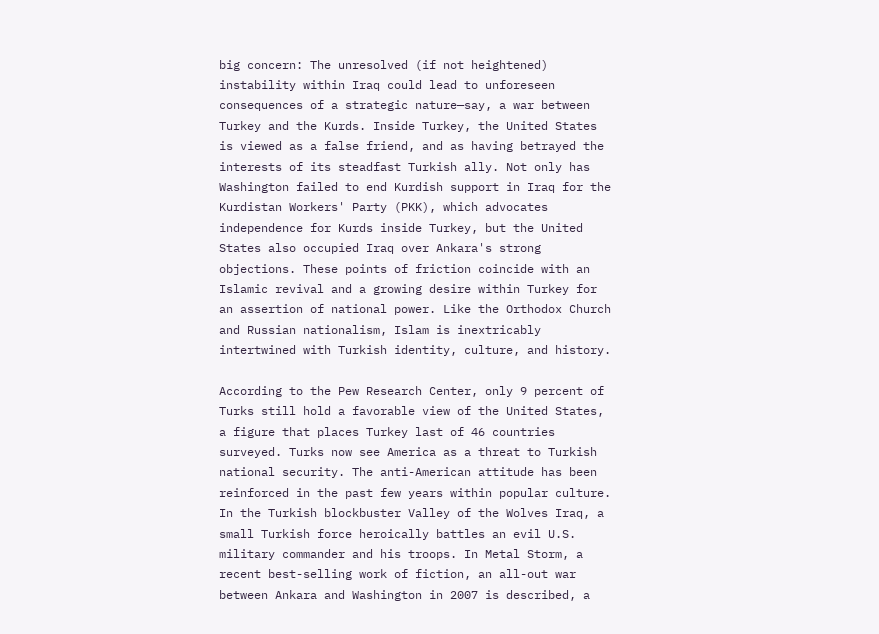big concern: The unresolved (if not heightened) instability within Iraq could lead to unforeseen consequences of a strategic nature—say, a war between Turkey and the Kurds. Inside Turkey, the United States is viewed as a false friend, and as having betrayed the interests of its steadfast Turkish ally. Not only has Washington failed to end Kurdish support in Iraq for the Kurdistan Workers' Party (PKK), which advocates independence for Kurds inside Turkey, but the United States also occupied Iraq over Ankara's strong objections. These points of friction coincide with an Islamic revival and a growing desire within Turkey for an assertion of national power. Like the Orthodox Church and Russian nationalism, Islam is inextricably intertwined with Turkish identity, culture, and history.

According to the Pew Research Center, only 9 percent of Turks still hold a favorable view of the United States, a figure that places Turkey last of 46 countries surveyed. Turks now see America as a threat to Turkish national security. The anti-American attitude has been reinforced in the past few years within popular culture. In the Turkish blockbuster Valley of the Wolves Iraq, a small Turkish force heroically battles an evil U.S. military commander and his troops. In Metal Storm, a recent best-selling work of fiction, an all-out war between Ankara and Washington in 2007 is described, a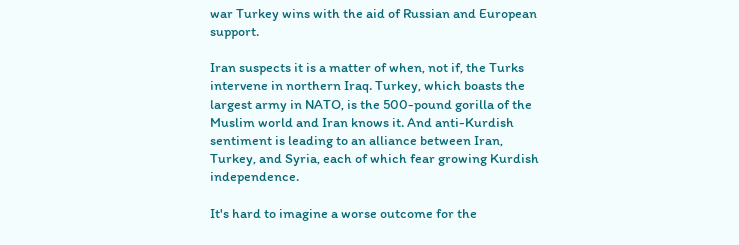war Turkey wins with the aid of Russian and European support.

Iran suspects it is a matter of when, not if, the Turks intervene in northern Iraq. Turkey, which boasts the largest army in NATO, is the 500-pound gorilla of the Muslim world and Iran knows it. And anti-Kurdish sentiment is leading to an alliance between Iran, Turkey, and Syria, each of which fear growing Kurdish independence.

It's hard to imagine a worse outcome for the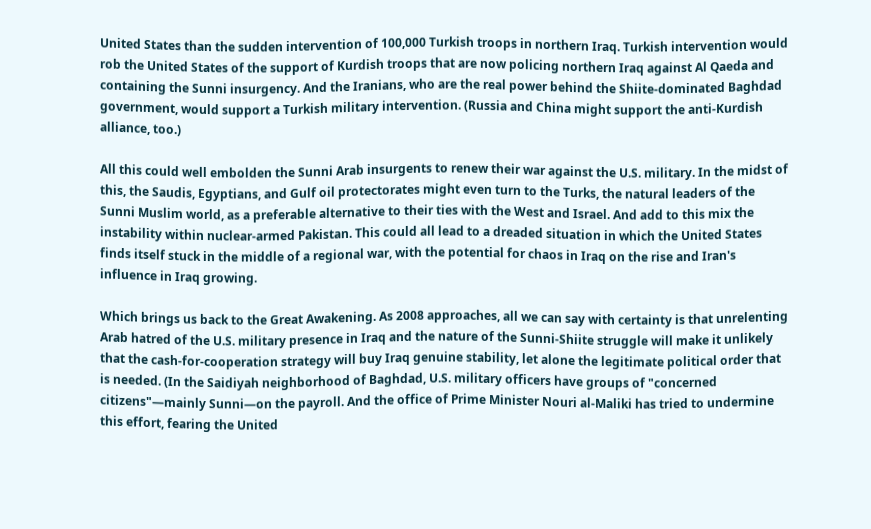United States than the sudden intervention of 100,000 Turkish troops in northern Iraq. Turkish intervention would rob the United States of the support of Kurdish troops that are now policing northern Iraq against Al Qaeda and containing the Sunni insurgency. And the Iranians, who are the real power behind the Shiite-dominated Baghdad government, would support a Turkish military intervention. (Russia and China might support the anti-Kurdish alliance, too.)

All this could well embolden the Sunni Arab insurgents to renew their war against the U.S. military. In the midst of this, the Saudis, Egyptians, and Gulf oil protectorates might even turn to the Turks, the natural leaders of the Sunni Muslim world, as a preferable alternative to their ties with the West and Israel. And add to this mix the instability within nuclear-armed Pakistan. This could all lead to a dreaded situation in which the United States finds itself stuck in the middle of a regional war, with the potential for chaos in Iraq on the rise and Iran's influence in Iraq growing.

Which brings us back to the Great Awakening. As 2008 approaches, all we can say with certainty is that unrelenting Arab hatred of the U.S. military presence in Iraq and the nature of the Sunni-Shiite struggle will make it unlikely that the cash-for-cooperation strategy will buy Iraq genuine stability, let alone the legitimate political order that is needed. (In the Saidiyah neighborhood of Baghdad, U.S. military officers have groups of "concerned citizens"—mainly Sunni—on the payroll. And the office of Prime Minister Nouri al-Maliki has tried to undermine this effort, fearing the United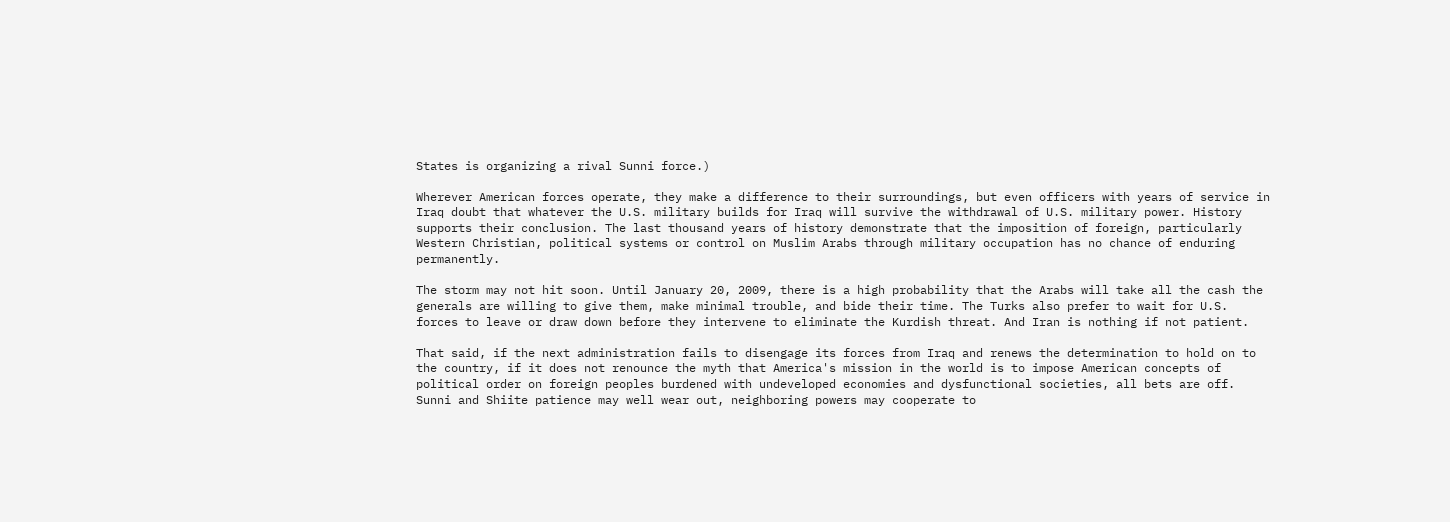States is organizing a rival Sunni force.)

Wherever American forces operate, they make a difference to their surroundings, but even officers with years of service in Iraq doubt that whatever the U.S. military builds for Iraq will survive the withdrawal of U.S. military power. History supports their conclusion. The last thousand years of history demonstrate that the imposition of foreign, particularly Western Christian, political systems or control on Muslim Arabs through military occupation has no chance of enduring permanently.

The storm may not hit soon. Until January 20, 2009, there is a high probability that the Arabs will take all the cash the generals are willing to give them, make minimal trouble, and bide their time. The Turks also prefer to wait for U.S. forces to leave or draw down before they intervene to eliminate the Kurdish threat. And Iran is nothing if not patient.

That said, if the next administration fails to disengage its forces from Iraq and renews the determination to hold on to the country, if it does not renounce the myth that America's mission in the world is to impose American concepts of political order on foreign peoples burdened with undeveloped economies and dysfunctional societies, all bets are off. Sunni and Shiite patience may well wear out, neighboring powers may cooperate to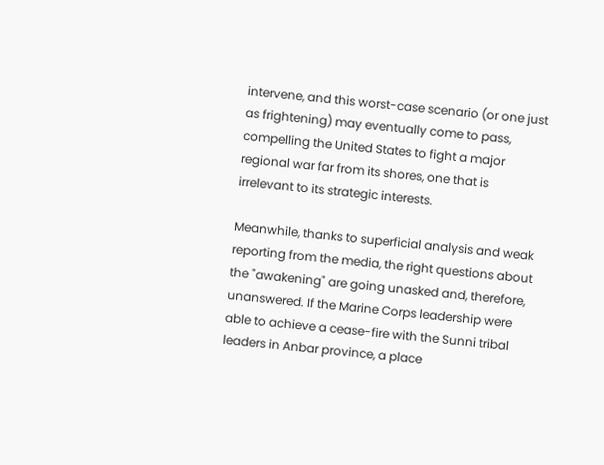intervene, and this worst-case scenario (or one just as frightening) may eventually come to pass, compelling the United States to fight a major regional war far from its shores, one that is irrelevant to its strategic interests.

Meanwhile, thanks to superficial analysis and weak reporting from the media, the right questions about the "awakening" are going unasked and, therefore, unanswered. If the Marine Corps leadership were able to achieve a cease-fire with the Sunni tribal leaders in Anbar province, a place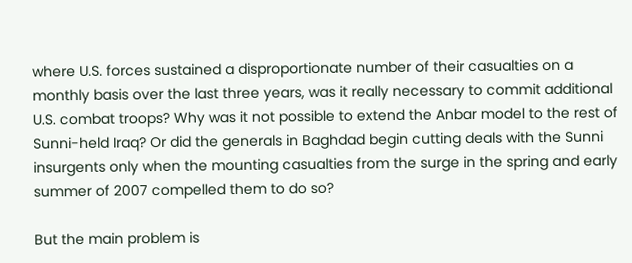where U.S. forces sustained a disproportionate number of their casualties on a monthly basis over the last three years, was it really necessary to commit additional U.S. combat troops? Why was it not possible to extend the Anbar model to the rest of Sunni-held Iraq? Or did the generals in Baghdad begin cutting deals with the Sunni insurgents only when the mounting casualties from the surge in the spring and early summer of 2007 compelled them to do so?

But the main problem is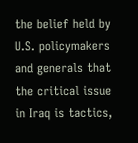the belief held by U.S. policymakers and generals that the critical issue in Iraq is tactics,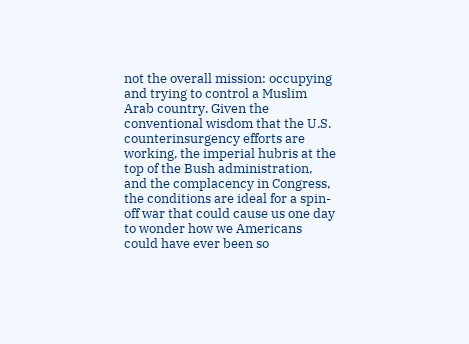not the overall mission: occupying and trying to control a Muslim Arab country. Given the conventional wisdom that the U.S. counterinsurgency efforts are working, the imperial hubris at the top of the Bush administration, and the complacency in Congress, the conditions are ideal for a spin-off war that could cause us one day to wonder how we Americans could have ever been so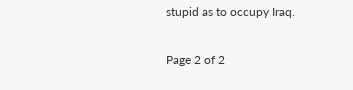stupid as to occupy Iraq.

Page 2 of 2